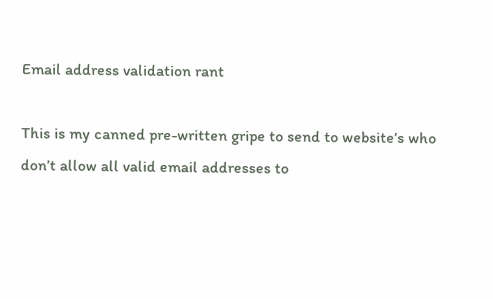Email address validation rant

This is my canned pre-written gripe to send to website’s who don’t allow all valid email addresses to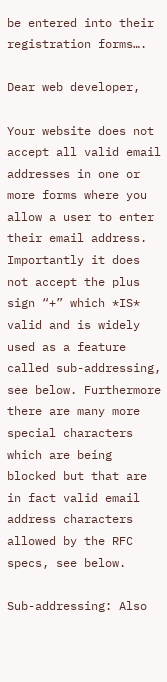be entered into their registration forms….

Dear web developer,

Your website does not accept all valid email addresses in one or more forms where you allow a user to enter their email address. Importantly it does not accept the plus sign “+” which *IS* valid and is widely used as a feature called sub-addressing, see below. Furthermore there are many more special characters which are being blocked but that are in fact valid email address characters allowed by the RFC specs, see below.

Sub-addressing: Also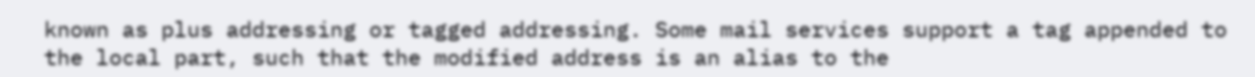known as plus addressing or tagged addressing. Some mail services support a tag appended to the local part, such that the modified address is an alias to the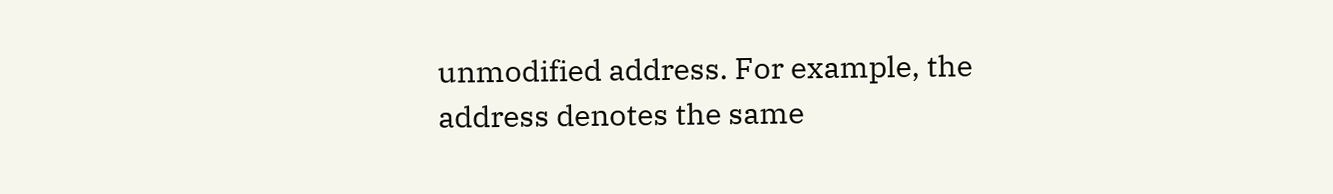unmodified address. For example, the address denotes the same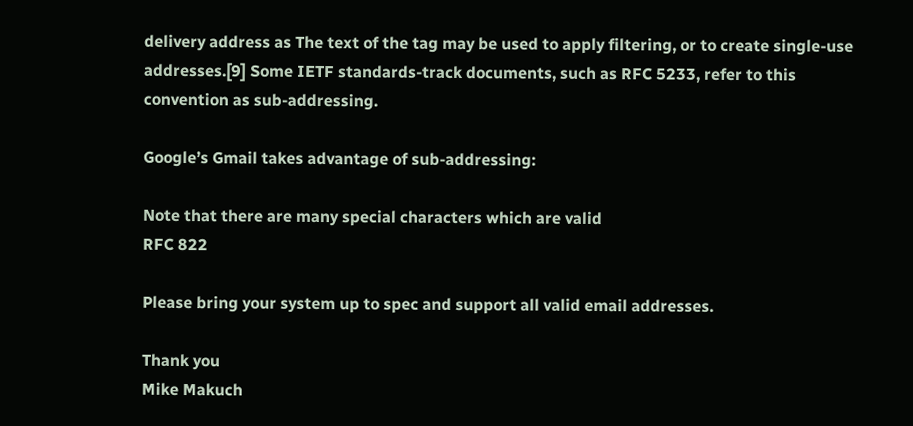delivery address as The text of the tag may be used to apply filtering, or to create single-use addresses.[9] Some IETF standards-track documents, such as RFC 5233, refer to this convention as sub-addressing.

Google’s Gmail takes advantage of sub-addressing:

Note that there are many special characters which are valid
RFC 822

Please bring your system up to spec and support all valid email addresses.

Thank you
Mike Makuch